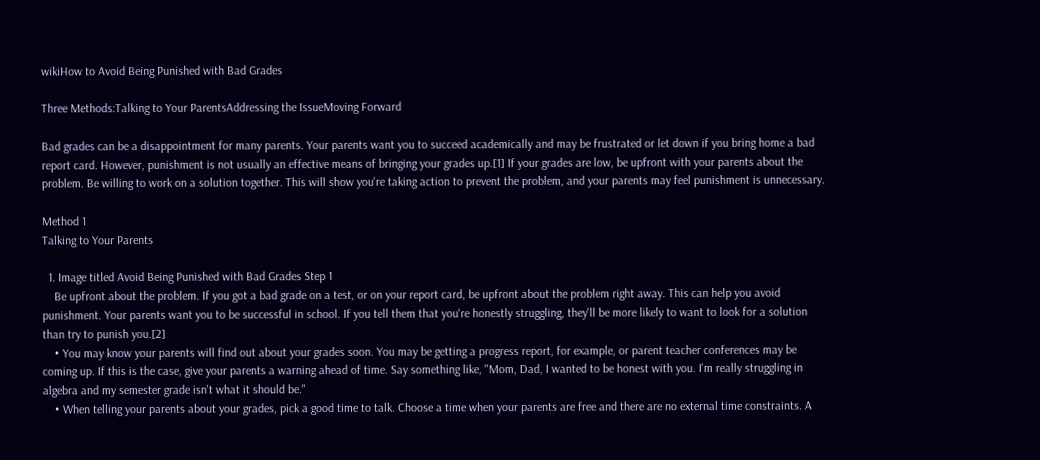wikiHow to Avoid Being Punished with Bad Grades

Three Methods:Talking to Your ParentsAddressing the IssueMoving Forward

Bad grades can be a disappointment for many parents. Your parents want you to succeed academically and may be frustrated or let down if you bring home a bad report card. However, punishment is not usually an effective means of bringing your grades up.[1] If your grades are low, be upfront with your parents about the problem. Be willing to work on a solution together. This will show you're taking action to prevent the problem, and your parents may feel punishment is unnecessary.

Method 1
Talking to Your Parents

  1. Image titled Avoid Being Punished with Bad Grades Step 1
    Be upfront about the problem. If you got a bad grade on a test, or on your report card, be upfront about the problem right away. This can help you avoid punishment. Your parents want you to be successful in school. If you tell them that you're honestly struggling, they'll be more likely to want to look for a solution than try to punish you.[2]
    • You may know your parents will find out about your grades soon. You may be getting a progress report, for example, or parent teacher conferences may be coming up. If this is the case, give your parents a warning ahead of time. Say something like, "Mom, Dad, I wanted to be honest with you. I'm really struggling in algebra and my semester grade isn't what it should be."
    • When telling your parents about your grades, pick a good time to talk. Choose a time when your parents are free and there are no external time constraints. A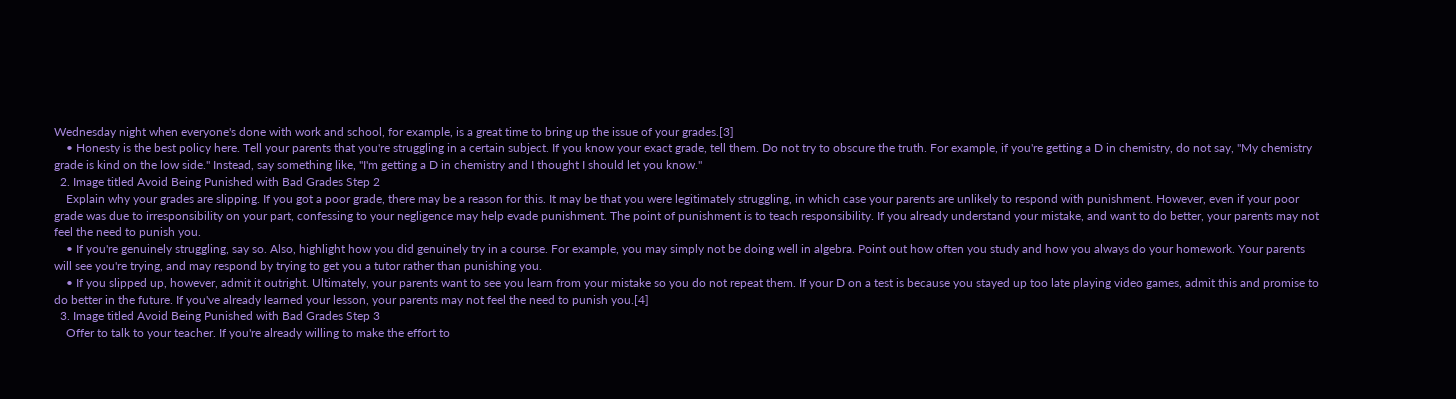Wednesday night when everyone's done with work and school, for example, is a great time to bring up the issue of your grades.[3]
    • Honesty is the best policy here. Tell your parents that you're struggling in a certain subject. If you know your exact grade, tell them. Do not try to obscure the truth. For example, if you're getting a D in chemistry, do not say, "My chemistry grade is kind on the low side." Instead, say something like, "I'm getting a D in chemistry and I thought I should let you know."
  2. Image titled Avoid Being Punished with Bad Grades Step 2
    Explain why your grades are slipping. If you got a poor grade, there may be a reason for this. It may be that you were legitimately struggling, in which case your parents are unlikely to respond with punishment. However, even if your poor grade was due to irresponsibility on your part, confessing to your negligence may help evade punishment. The point of punishment is to teach responsibility. If you already understand your mistake, and want to do better, your parents may not feel the need to punish you.
    • If you're genuinely struggling, say so. Also, highlight how you did genuinely try in a course. For example, you may simply not be doing well in algebra. Point out how often you study and how you always do your homework. Your parents will see you're trying, and may respond by trying to get you a tutor rather than punishing you.
    • If you slipped up, however, admit it outright. Ultimately, your parents want to see you learn from your mistake so you do not repeat them. If your D on a test is because you stayed up too late playing video games, admit this and promise to do better in the future. If you've already learned your lesson, your parents may not feel the need to punish you.[4]
  3. Image titled Avoid Being Punished with Bad Grades Step 3
    Offer to talk to your teacher. If you're already willing to make the effort to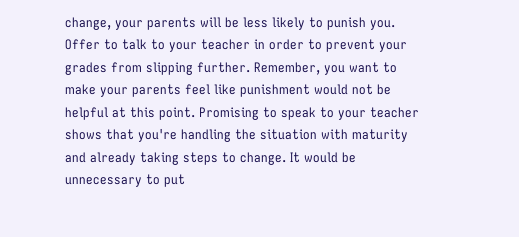change, your parents will be less likely to punish you. Offer to talk to your teacher in order to prevent your grades from slipping further. Remember, you want to make your parents feel like punishment would not be helpful at this point. Promising to speak to your teacher shows that you're handling the situation with maturity and already taking steps to change. It would be unnecessary to put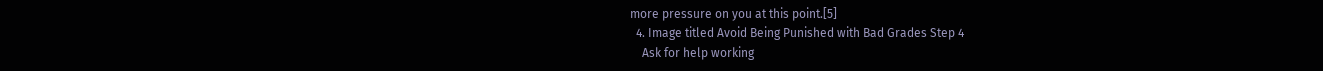more pressure on you at this point.[5]
  4. Image titled Avoid Being Punished with Bad Grades Step 4
    Ask for help working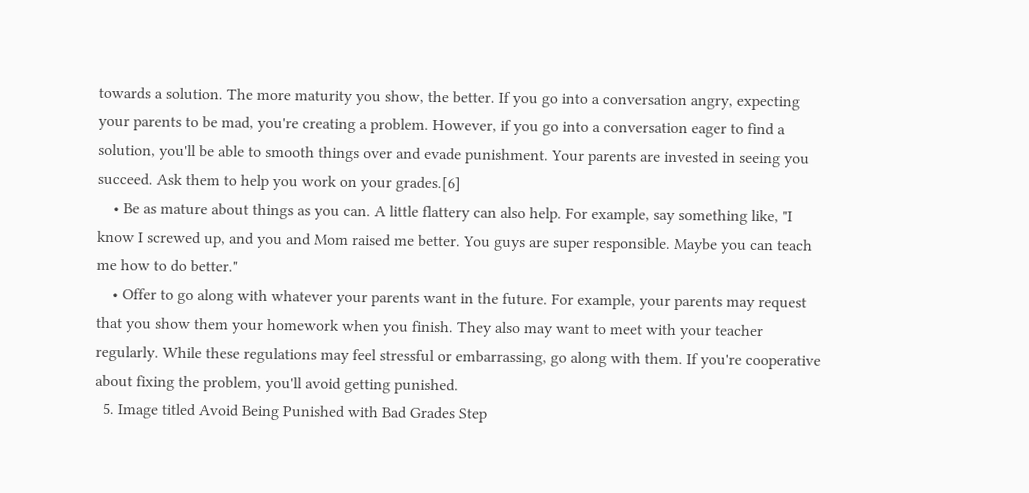towards a solution. The more maturity you show, the better. If you go into a conversation angry, expecting your parents to be mad, you're creating a problem. However, if you go into a conversation eager to find a solution, you'll be able to smooth things over and evade punishment. Your parents are invested in seeing you succeed. Ask them to help you work on your grades.[6]
    • Be as mature about things as you can. A little flattery can also help. For example, say something like, "I know I screwed up, and you and Mom raised me better. You guys are super responsible. Maybe you can teach me how to do better."
    • Offer to go along with whatever your parents want in the future. For example, your parents may request that you show them your homework when you finish. They also may want to meet with your teacher regularly. While these regulations may feel stressful or embarrassing, go along with them. If you're cooperative about fixing the problem, you'll avoid getting punished.
  5. Image titled Avoid Being Punished with Bad Grades Step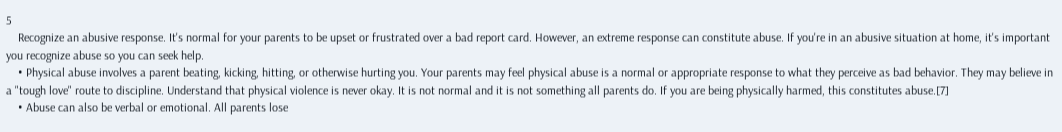5
    Recognize an abusive response. It's normal for your parents to be upset or frustrated over a bad report card. However, an extreme response can constitute abuse. If you're in an abusive situation at home, it's important you recognize abuse so you can seek help.
    • Physical abuse involves a parent beating, kicking, hitting, or otherwise hurting you. Your parents may feel physical abuse is a normal or appropriate response to what they perceive as bad behavior. They may believe in a "tough love" route to discipline. Understand that physical violence is never okay. It is not normal and it is not something all parents do. If you are being physically harmed, this constitutes abuse.[7]
    • Abuse can also be verbal or emotional. All parents lose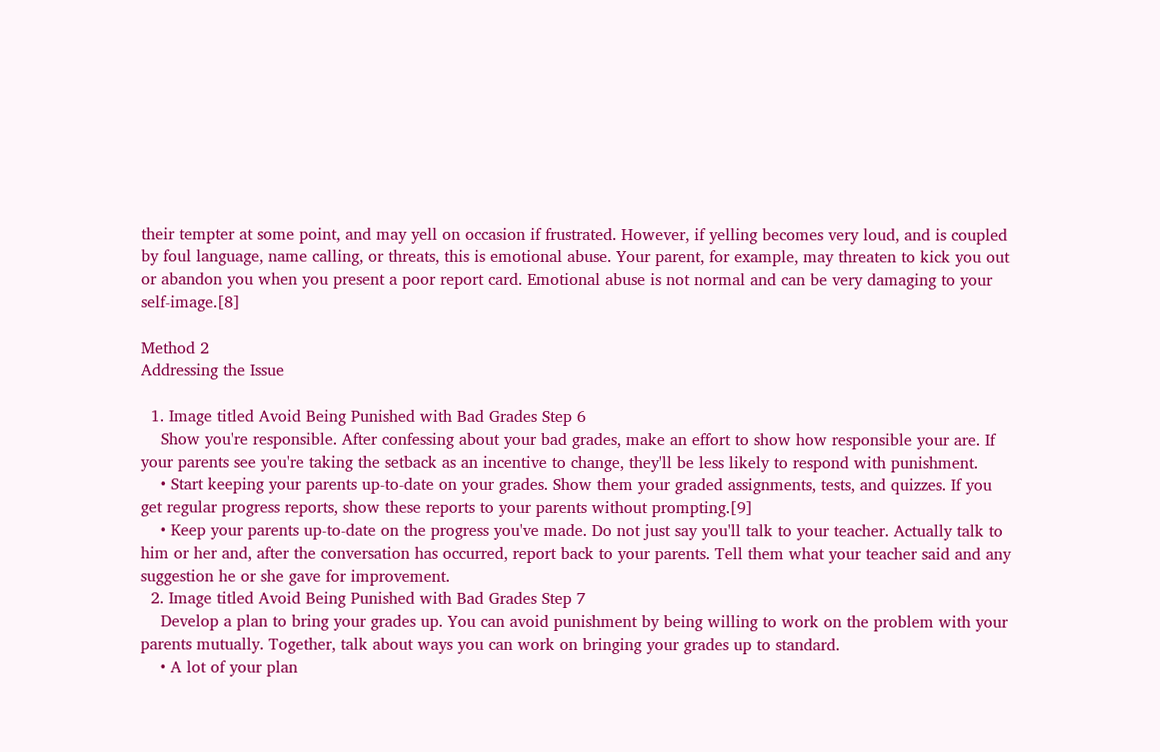their tempter at some point, and may yell on occasion if frustrated. However, if yelling becomes very loud, and is coupled by foul language, name calling, or threats, this is emotional abuse. Your parent, for example, may threaten to kick you out or abandon you when you present a poor report card. Emotional abuse is not normal and can be very damaging to your self-image.[8]

Method 2
Addressing the Issue

  1. Image titled Avoid Being Punished with Bad Grades Step 6
    Show you're responsible. After confessing about your bad grades, make an effort to show how responsible your are. If your parents see you're taking the setback as an incentive to change, they'll be less likely to respond with punishment.
    • Start keeping your parents up-to-date on your grades. Show them your graded assignments, tests, and quizzes. If you get regular progress reports, show these reports to your parents without prompting.[9]
    • Keep your parents up-to-date on the progress you've made. Do not just say you'll talk to your teacher. Actually talk to him or her and, after the conversation has occurred, report back to your parents. Tell them what your teacher said and any suggestion he or she gave for improvement.
  2. Image titled Avoid Being Punished with Bad Grades Step 7
    Develop a plan to bring your grades up. You can avoid punishment by being willing to work on the problem with your parents mutually. Together, talk about ways you can work on bringing your grades up to standard.
    • A lot of your plan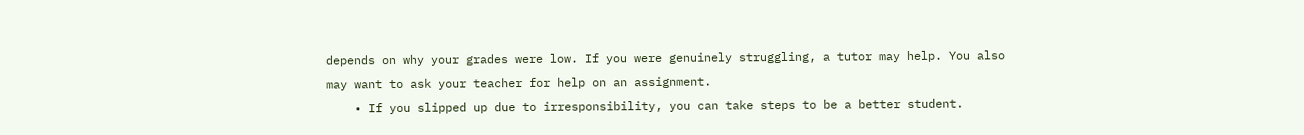depends on why your grades were low. If you were genuinely struggling, a tutor may help. You also may want to ask your teacher for help on an assignment.
    • If you slipped up due to irresponsibility, you can take steps to be a better student.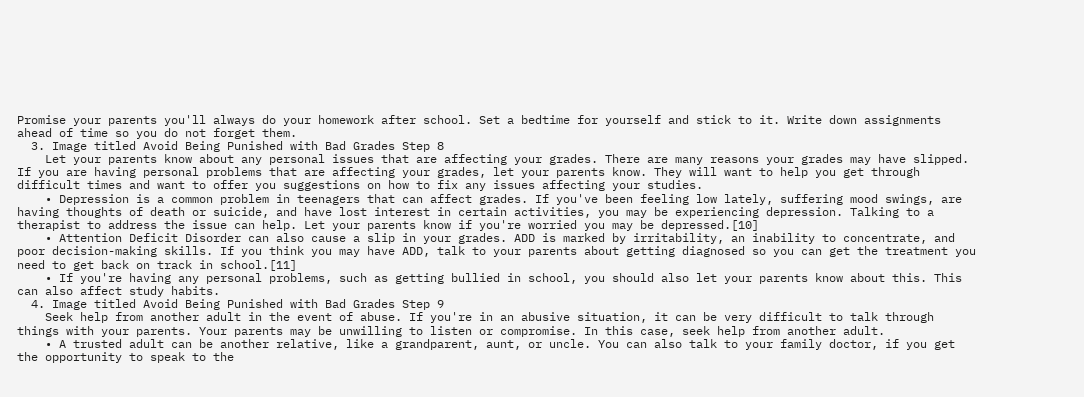Promise your parents you'll always do your homework after school. Set a bedtime for yourself and stick to it. Write down assignments ahead of time so you do not forget them.
  3. Image titled Avoid Being Punished with Bad Grades Step 8
    Let your parents know about any personal issues that are affecting your grades. There are many reasons your grades may have slipped. If you are having personal problems that are affecting your grades, let your parents know. They will want to help you get through difficult times and want to offer you suggestions on how to fix any issues affecting your studies.
    • Depression is a common problem in teenagers that can affect grades. If you've been feeling low lately, suffering mood swings, are having thoughts of death or suicide, and have lost interest in certain activities, you may be experiencing depression. Talking to a therapist to address the issue can help. Let your parents know if you're worried you may be depressed.[10]
    • Attention Deficit Disorder can also cause a slip in your grades. ADD is marked by irritability, an inability to concentrate, and poor decision-making skills. If you think you may have ADD, talk to your parents about getting diagnosed so you can get the treatment you need to get back on track in school.[11]
    • If you're having any personal problems, such as getting bullied in school, you should also let your parents know about this. This can also affect study habits.
  4. Image titled Avoid Being Punished with Bad Grades Step 9
    Seek help from another adult in the event of abuse. If you're in an abusive situation, it can be very difficult to talk through things with your parents. Your parents may be unwilling to listen or compromise. In this case, seek help from another adult.
    • A trusted adult can be another relative, like a grandparent, aunt, or uncle. You can also talk to your family doctor, if you get the opportunity to speak to the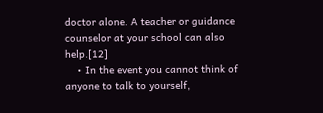doctor alone. A teacher or guidance counselor at your school can also help.[12]
    • In the event you cannot think of anyone to talk to yourself,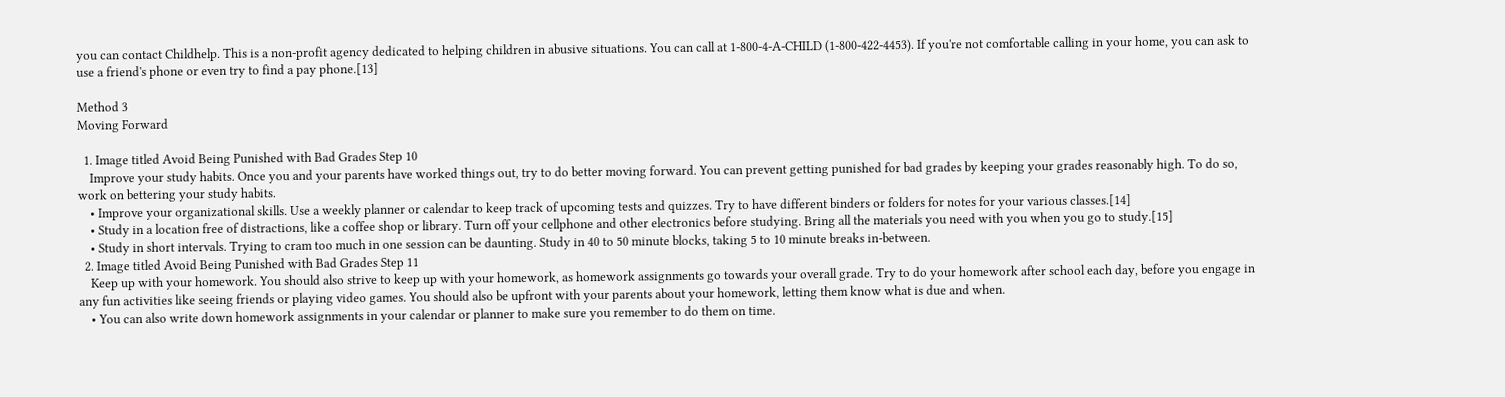you can contact Childhelp. This is a non-profit agency dedicated to helping children in abusive situations. You can call at 1-800-4-A-CHILD (1-800-422-4453). If you're not comfortable calling in your home, you can ask to use a friend's phone or even try to find a pay phone.[13]

Method 3
Moving Forward

  1. Image titled Avoid Being Punished with Bad Grades Step 10
    Improve your study habits. Once you and your parents have worked things out, try to do better moving forward. You can prevent getting punished for bad grades by keeping your grades reasonably high. To do so, work on bettering your study habits.
    • Improve your organizational skills. Use a weekly planner or calendar to keep track of upcoming tests and quizzes. Try to have different binders or folders for notes for your various classes.[14]
    • Study in a location free of distractions, like a coffee shop or library. Turn off your cellphone and other electronics before studying. Bring all the materials you need with you when you go to study.[15]
    • Study in short intervals. Trying to cram too much in one session can be daunting. Study in 40 to 50 minute blocks, taking 5 to 10 minute breaks in-between.
  2. Image titled Avoid Being Punished with Bad Grades Step 11
    Keep up with your homework. You should also strive to keep up with your homework, as homework assignments go towards your overall grade. Try to do your homework after school each day, before you engage in any fun activities like seeing friends or playing video games. You should also be upfront with your parents about your homework, letting them know what is due and when.
    • You can also write down homework assignments in your calendar or planner to make sure you remember to do them on time.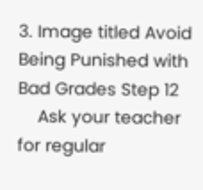3. Image titled Avoid Being Punished with Bad Grades Step 12
    Ask your teacher for regular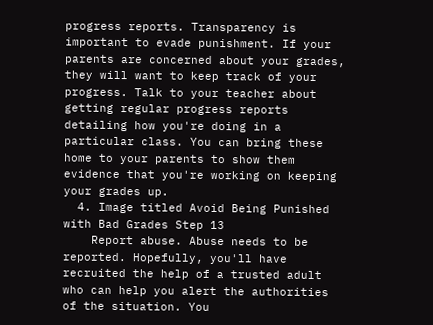progress reports. Transparency is important to evade punishment. If your parents are concerned about your grades, they will want to keep track of your progress. Talk to your teacher about getting regular progress reports detailing how you're doing in a particular class. You can bring these home to your parents to show them evidence that you're working on keeping your grades up.
  4. Image titled Avoid Being Punished with Bad Grades Step 13
    Report abuse. Abuse needs to be reported. Hopefully, you'll have recruited the help of a trusted adult who can help you alert the authorities of the situation. You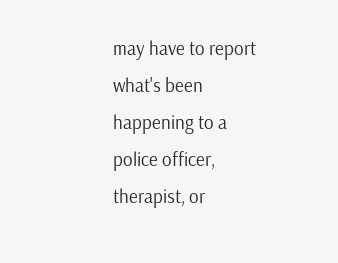may have to report what's been happening to a police officer, therapist, or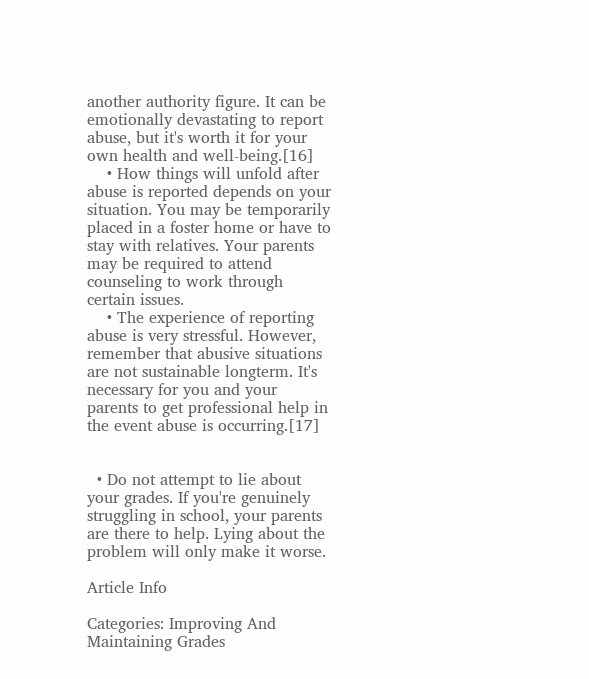another authority figure. It can be emotionally devastating to report abuse, but it's worth it for your own health and well-being.[16]
    • How things will unfold after abuse is reported depends on your situation. You may be temporarily placed in a foster home or have to stay with relatives. Your parents may be required to attend counseling to work through certain issues.
    • The experience of reporting abuse is very stressful. However, remember that abusive situations are not sustainable longterm. It's necessary for you and your parents to get professional help in the event abuse is occurring.[17]


  • Do not attempt to lie about your grades. If you're genuinely struggling in school, your parents are there to help. Lying about the problem will only make it worse.

Article Info

Categories: Improving And Maintaining Grades